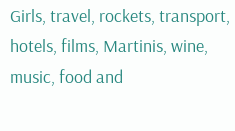Girls, travel, rockets, transport, hotels, films, Martinis, wine, music, food and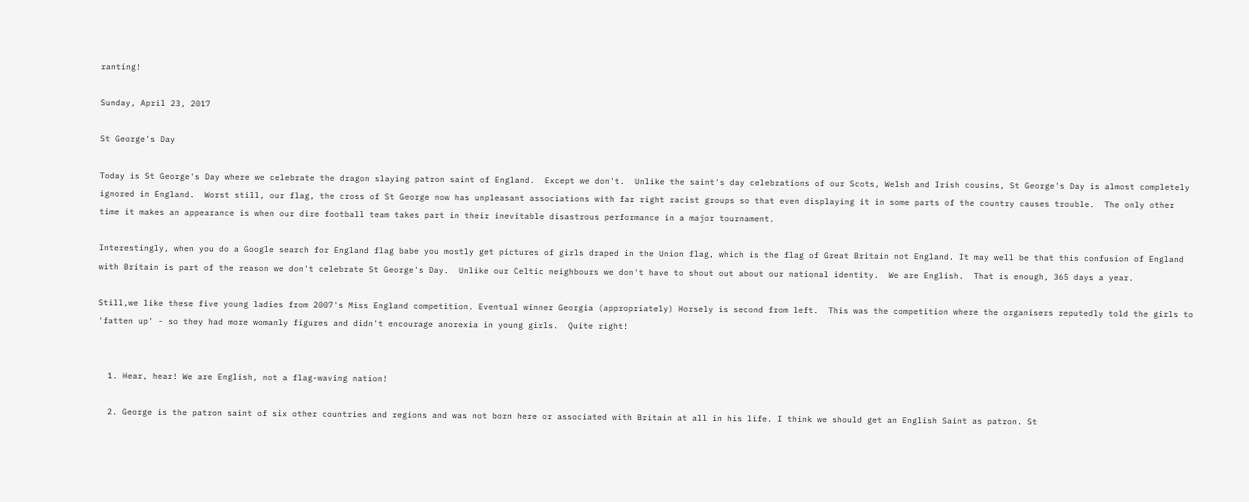ranting!

Sunday, April 23, 2017

St George's Day

Today is St George's Day where we celebrate the dragon slaying patron saint of England.  Except we don't.  Unlike the saint's day celebrations of our Scots, Welsh and Irish cousins, St George's Day is almost completely ignored in England.  Worst still, our flag, the cross of St George now has unpleasant associations with far right racist groups so that even displaying it in some parts of the country causes trouble.  The only other time it makes an appearance is when our dire football team takes part in their inevitable disastrous performance in a major tournament.

Interestingly, when you do a Google search for England flag babe you mostly get pictures of girls draped in the Union flag, which is the flag of Great Britain not England. It may well be that this confusion of England with Britain is part of the reason we don't celebrate St George's Day.  Unlike our Celtic neighbours we don't have to shout out about our national identity.  We are English.  That is enough, 365 days a year.

Still,we like these five young ladies from 2007's Miss England competition. Eventual winner Georgia (appropriately) Horsely is second from left.  This was the competition where the organisers reputedly told the girls to 'fatten up' - so they had more womanly figures and didn't encourage anorexia in young girls.  Quite right!


  1. Hear, hear! We are English, not a flag-waving nation!

  2. George is the patron saint of six other countries and regions and was not born here or associated with Britain at all in his life. I think we should get an English Saint as patron. St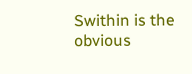Swithin is the obvious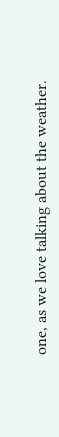one, as we love talking about the weather.